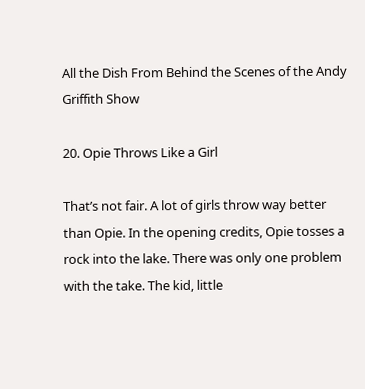All the Dish From Behind the Scenes of the Andy Griffith Show

20. Opie Throws Like a Girl

That’s not fair. A lot of girls throw way better than Opie. In the opening credits, Opie tosses a rock into the lake. There was only one problem with the take. The kid, little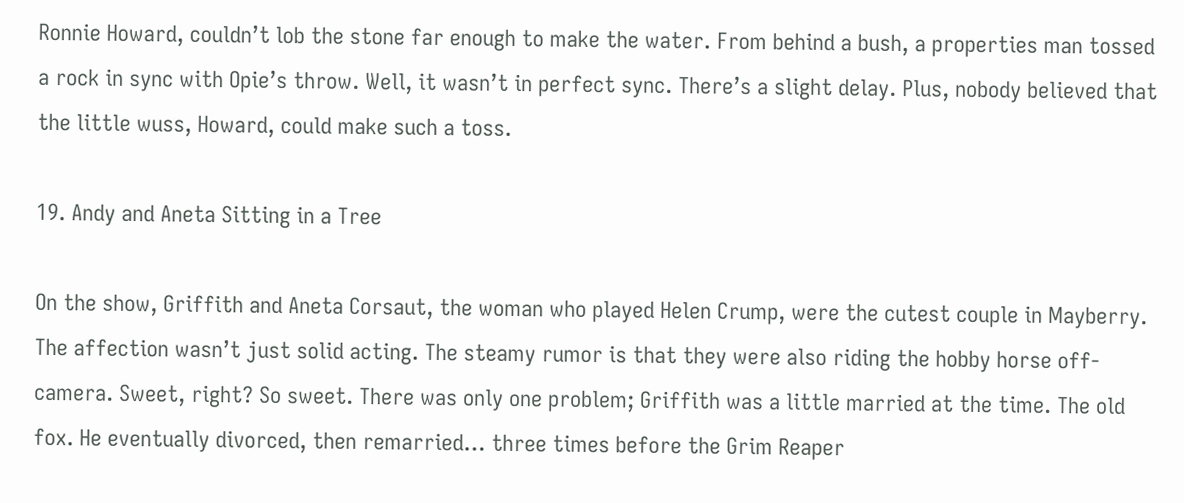Ronnie Howard, couldn’t lob the stone far enough to make the water. From behind a bush, a properties man tossed a rock in sync with Opie’s throw. Well, it wasn’t in perfect sync. There’s a slight delay. Plus, nobody believed that the little wuss, Howard, could make such a toss.

19. Andy and Aneta Sitting in a Tree

On the show, Griffith and Aneta Corsaut, the woman who played Helen Crump, were the cutest couple in Mayberry. The affection wasn’t just solid acting. The steamy rumor is that they were also riding the hobby horse off-camera. Sweet, right? So sweet. There was only one problem; Griffith was a little married at the time. The old fox. He eventually divorced, then remarried… three times before the Grim Reaper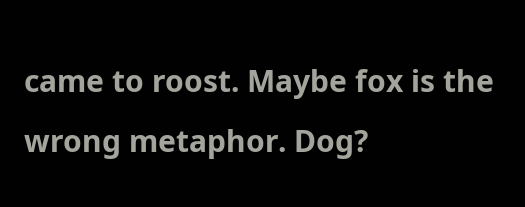came to roost. Maybe fox is the wrong metaphor. Dog?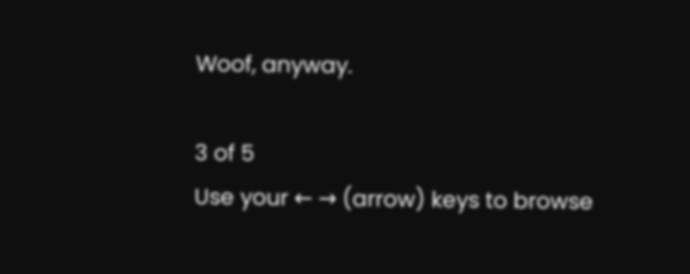Woof, anyway.

3 of 5
Use your ← → (arrow) keys to browse